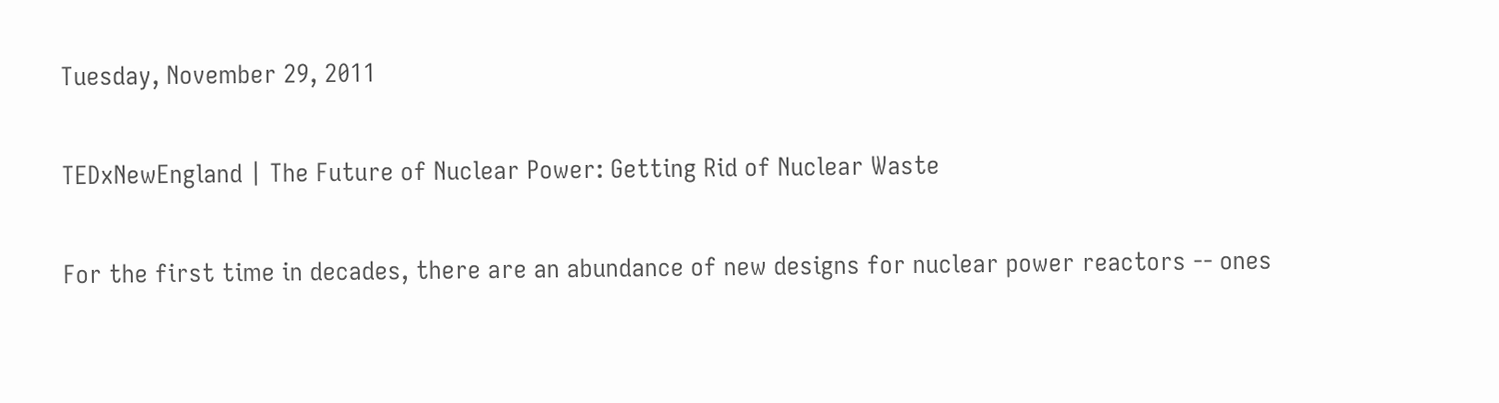Tuesday, November 29, 2011

TEDxNewEngland | The Future of Nuclear Power: Getting Rid of Nuclear Waste

For the first time in decades, there are an abundance of new designs for nuclear power reactors -- ones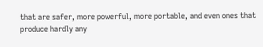that are safer, more powerful, more portable, and even ones that produce hardly any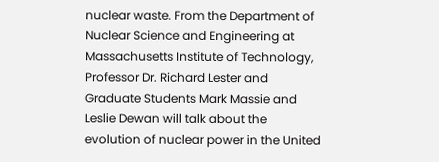nuclear waste. From the Department of Nuclear Science and Engineering at Massachusetts Institute of Technology, Professor Dr. Richard Lester and Graduate Students Mark Massie and Leslie Dewan will talk about the evolution of nuclear power in the United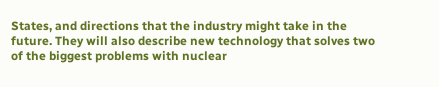States, and directions that the industry might take in the future. They will also describe new technology that solves two of the biggest problems with nuclear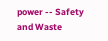power -- Safety and Waste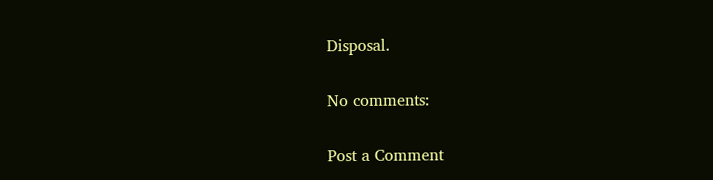Disposal.

No comments:

Post a Comment